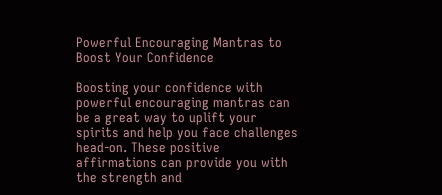Powerful Encouraging Mantras to Boost Your Confidence

Boosting your confidence with powerful encouraging mantras can be a great way to uplift your spirits and help you face challenges head-on. These positive affirmations can provide you with the strength and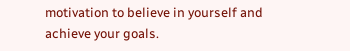motivation to believe in yourself and achieve your goals.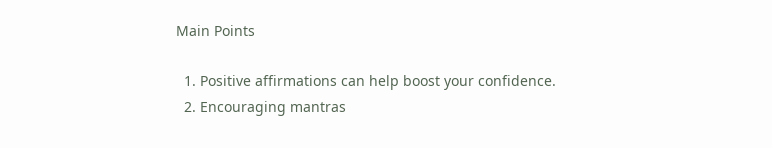Main Points

  1. Positive affirmations can help boost your confidence.
  2. Encouraging mantras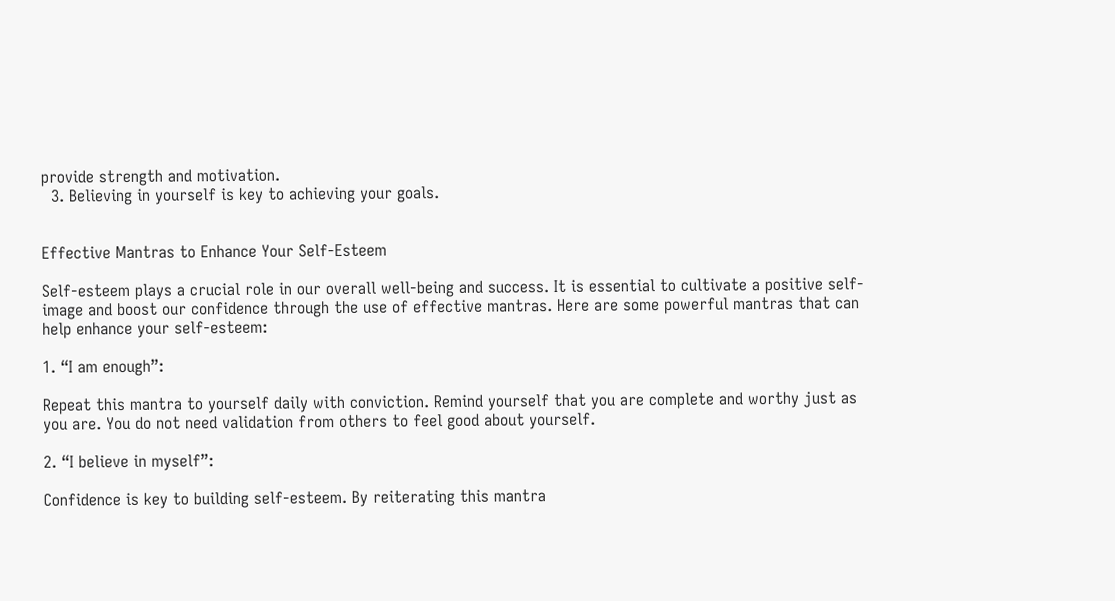provide strength and motivation.
  3. Believing in yourself is key to achieving your goals.


Effective Mantras to Enhance Your Self-Esteem

Self-esteem plays a crucial role in our overall well-being and success. It is essential to cultivate a positive self-image and boost our confidence through the use of effective mantras. Here are some powerful mantras that can help enhance your self-esteem:

1. “I am enough”:

Repeat this mantra to yourself daily with conviction. Remind yourself that you are complete and worthy just as you are. You do not need validation from others to feel good about yourself.

2. “I believe in myself”:

Confidence is key to building self-esteem. By reiterating this mantra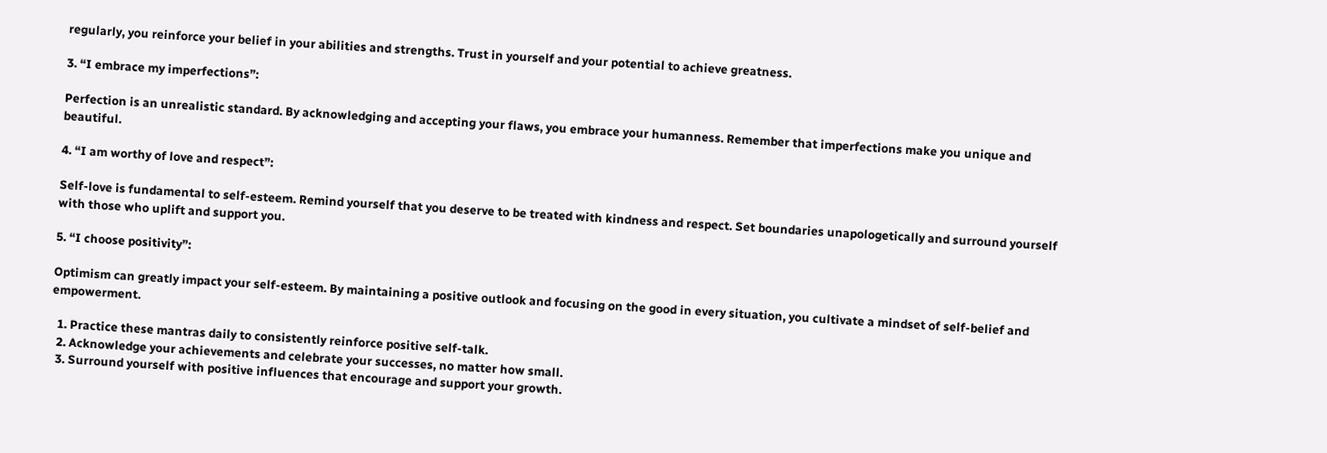regularly, you reinforce your belief in your abilities and strengths. Trust in yourself and your potential to achieve greatness.

3. “I embrace my imperfections”:

Perfection is an unrealistic standard. By acknowledging and accepting your flaws, you embrace your humanness. Remember that imperfections make you unique and beautiful.

4. “I am worthy of love and respect”:

Self-love is fundamental to self-esteem. Remind yourself that you deserve to be treated with kindness and respect. Set boundaries unapologetically and surround yourself with those who uplift and support you.

5. “I choose positivity”:

Optimism can greatly impact your self-esteem. By maintaining a positive outlook and focusing on the good in every situation, you cultivate a mindset of self-belief and empowerment.

  1. Practice these mantras daily to consistently reinforce positive self-talk.
  2. Acknowledge your achievements and celebrate your successes, no matter how small.
  3. Surround yourself with positive influences that encourage and support your growth.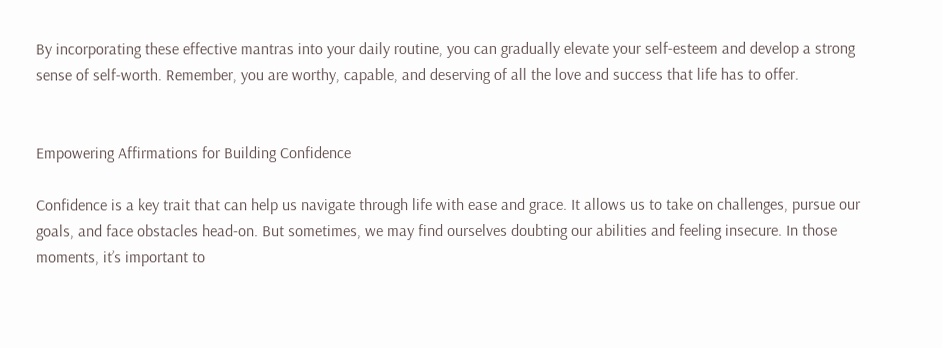By incorporating these effective mantras into your daily routine, you can gradually elevate your self-esteem and develop a strong sense of self-worth. Remember, you are worthy, capable, and deserving of all the love and success that life has to offer.


Empowering Affirmations for Building Confidence

Confidence is a key trait that can help us navigate through life with ease and grace. It allows us to take on challenges, pursue our goals, and face obstacles head-on. But sometimes, we may find ourselves doubting our abilities and feeling insecure. In those moments, it’s important to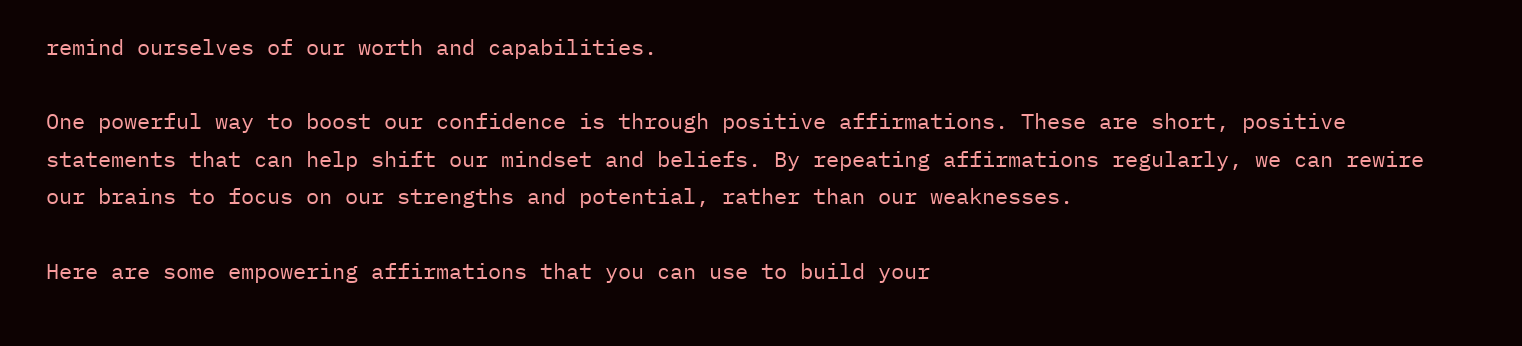remind ourselves of our worth and capabilities.

One powerful way to boost our confidence is through positive affirmations. These are short, positive statements that can help shift our mindset and beliefs. By repeating affirmations regularly, we can rewire our brains to focus on our strengths and potential, rather than our weaknesses.

Here are some empowering affirmations that you can use to build your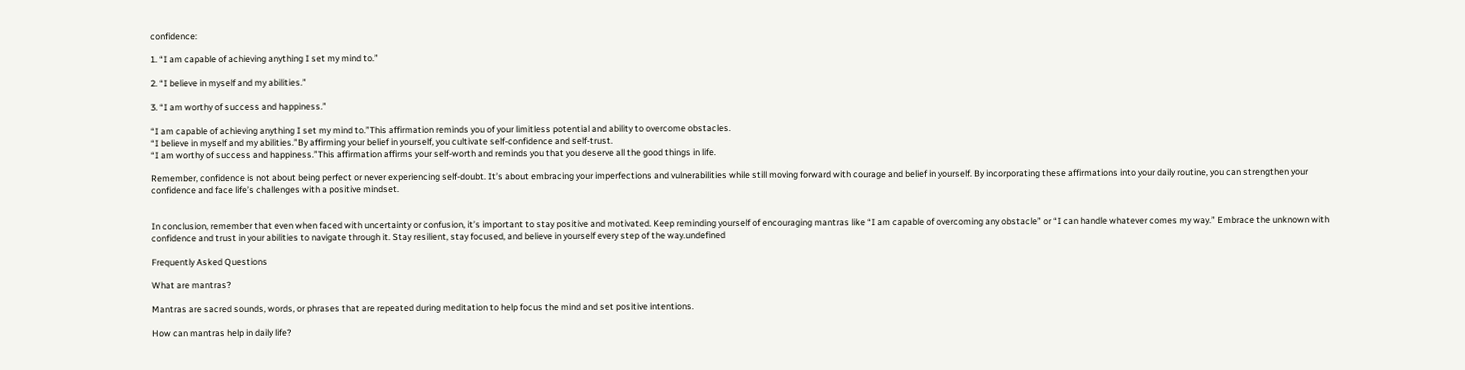confidence:

1. “I am capable of achieving anything I set my mind to.”

2. “I believe in myself and my abilities.”

3. “I am worthy of success and happiness.”

“I am capable of achieving anything I set my mind to.”This affirmation reminds you of your limitless potential and ability to overcome obstacles.
“I believe in myself and my abilities.”By affirming your belief in yourself, you cultivate self-confidence and self-trust.
“I am worthy of success and happiness.”This affirmation affirms your self-worth and reminds you that you deserve all the good things in life.

Remember, confidence is not about being perfect or never experiencing self-doubt. It’s about embracing your imperfections and vulnerabilities while still moving forward with courage and belief in yourself. By incorporating these affirmations into your daily routine, you can strengthen your confidence and face life’s challenges with a positive mindset.


In conclusion, remember that even when faced with uncertainty or confusion, it’s important to stay positive and motivated. Keep reminding yourself of encouraging mantras like “I am capable of overcoming any obstacle” or “I can handle whatever comes my way.” Embrace the unknown with confidence and trust in your abilities to navigate through it. Stay resilient, stay focused, and believe in yourself every step of the way.undefined

Frequently Asked Questions

What are mantras?

Mantras are sacred sounds, words, or phrases that are repeated during meditation to help focus the mind and set positive intentions.

How can mantras help in daily life?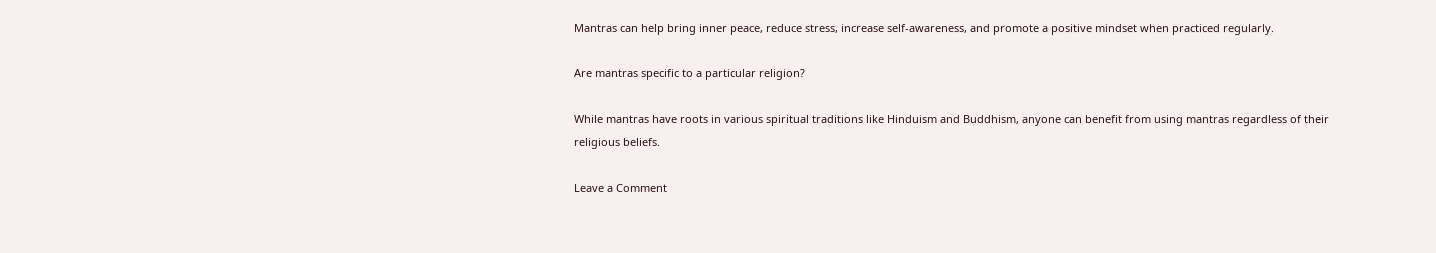Mantras can help bring inner peace, reduce stress, increase self-awareness, and promote a positive mindset when practiced regularly.

Are mantras specific to a particular religion?

While mantras have roots in various spiritual traditions like Hinduism and Buddhism, anyone can benefit from using mantras regardless of their religious beliefs.

Leave a Comment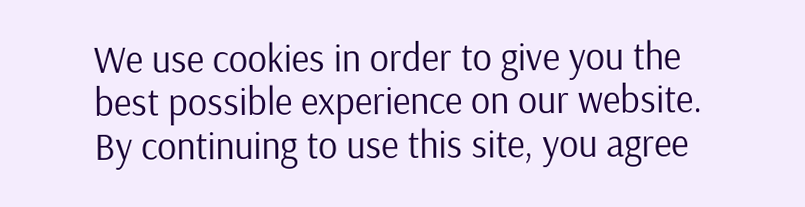We use cookies in order to give you the best possible experience on our website. By continuing to use this site, you agree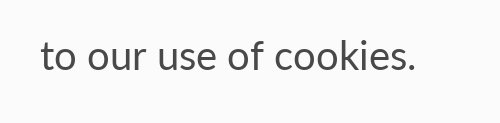to our use of cookies.